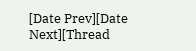[Date Prev][Date Next][Thread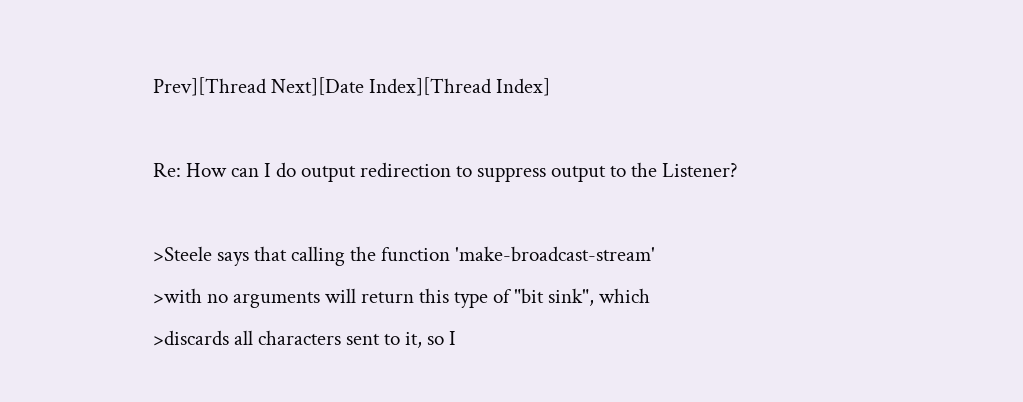Prev][Thread Next][Date Index][Thread Index]

Re: How can I do output redirection to suppress output to the Listener?

>Steele says that calling the function 'make-broadcast-stream'
>with no arguments will return this type of "bit sink", which
>discards all characters sent to it, so I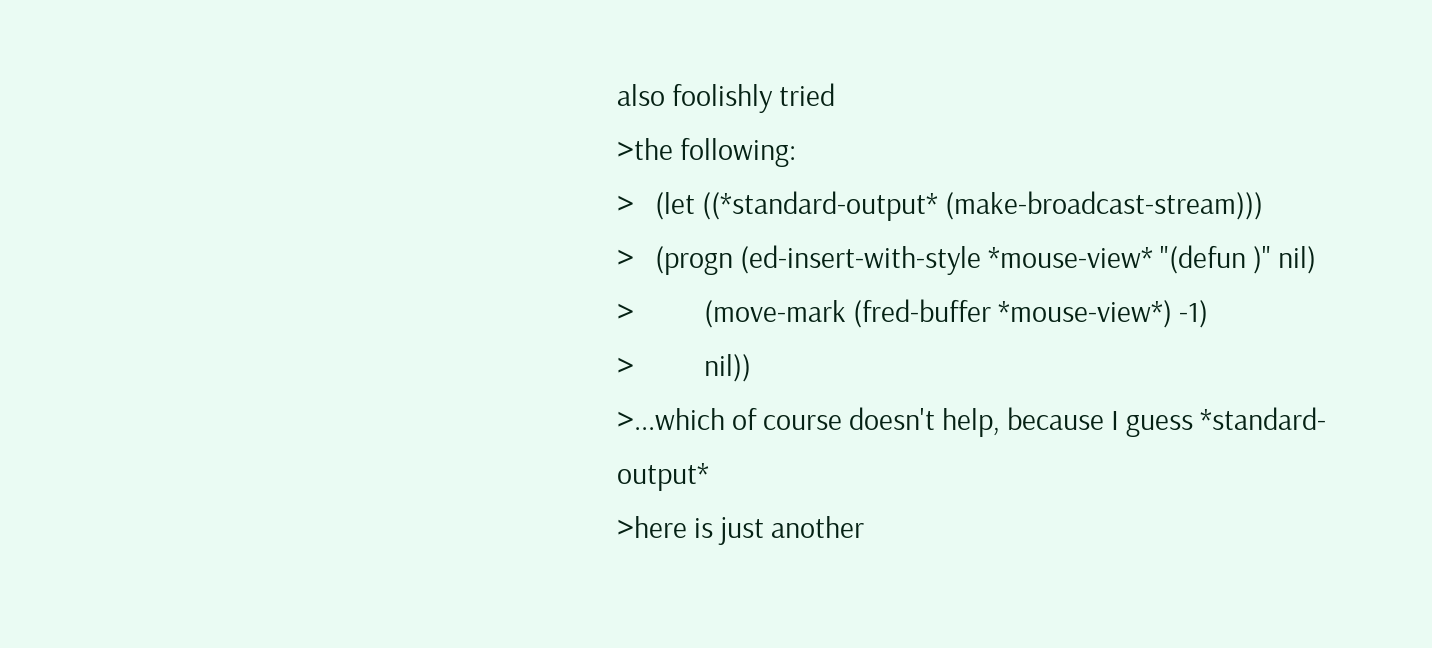also foolishly tried
>the following:
>   (let ((*standard-output* (make-broadcast-stream)))
>   (progn (ed-insert-with-style *mouse-view* "(defun )" nil)
>          (move-mark (fred-buffer *mouse-view*) -1)
>          nil))
>...which of course doesn't help, because I guess *standard-output*
>here is just another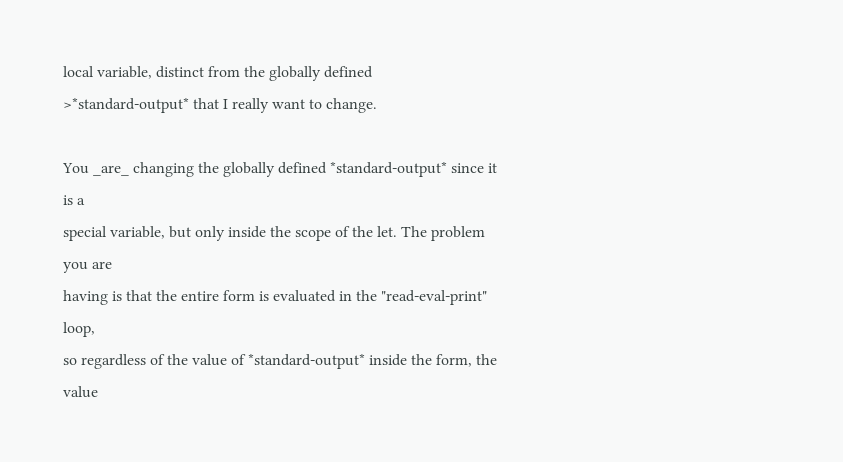local variable, distinct from the globally defined
>*standard-output* that I really want to change.

You _are_ changing the globally defined *standard-output* since it is a
special variable, but only inside the scope of the let. The problem you are
having is that the entire form is evaluated in the "read-eval-print" loop,
so regardless of the value of *standard-output* inside the form, the value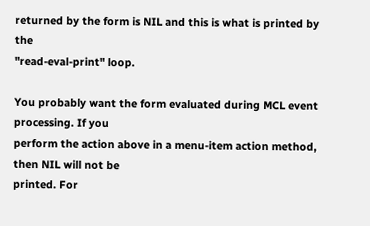returned by the form is NIL and this is what is printed by the
"read-eval-print" loop.

You probably want the form evaluated during MCL event processing. If you
perform the action above in a menu-item action method, then NIL will not be
printed. For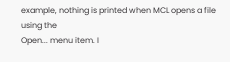example, nothing is printed when MCL opens a file using the
Open... menu item. I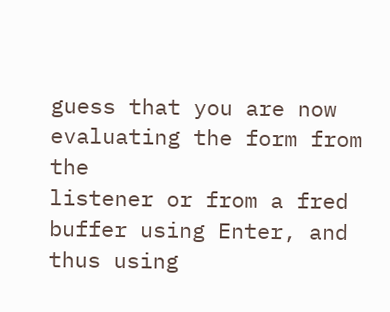guess that you are now evaluating the form from the
listener or from a fred buffer using Enter, and thus using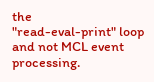the
"read-eval-print" loop and not MCL event processing.